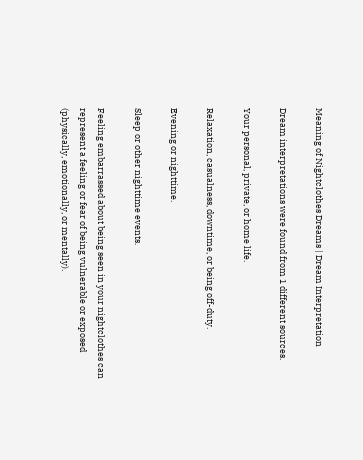Meaning of Nightclothes Dreams | Dream Interpretation

Dream interpretations were found from 1 different sources.

Your personal, private, or home life.

Relaxation, casualness, downtime, or being off-duty.

Evening or nighttime.

Sleep or other nighttime events.

Feeling embarrassed about being seen in your nightclothes can represent a feeling or fear of being vulnerable or exposed (physically, emotionally, or mentally).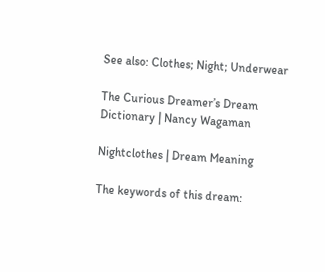See also: Clothes; Night; Underwear

The Curious Dreamer’s Dream Dictionary | Nancy Wagaman

Nightclothes | Dream Meaning

The keywords of this dream: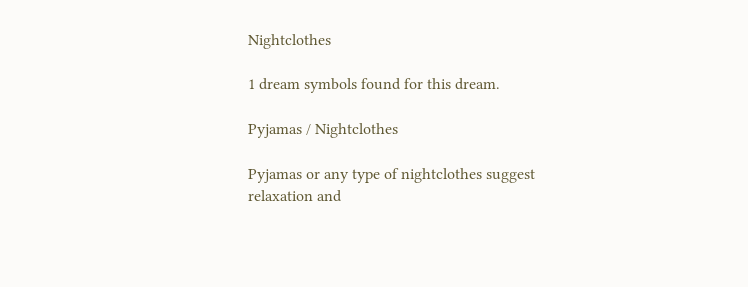Nightclothes

1 dream symbols found for this dream.

Pyjamas / Nightclothes

Pyjamas or any type of nightclothes suggest relaxation and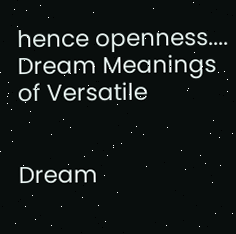hence openness.... Dream Meanings of Versatile


Dream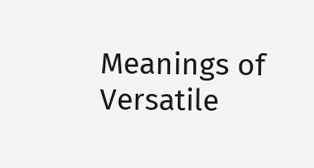Meanings of Versatile